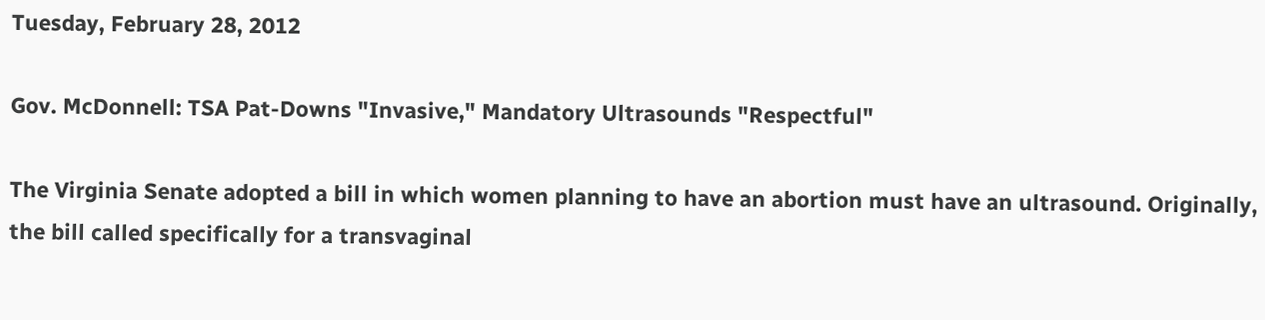Tuesday, February 28, 2012

Gov. McDonnell: TSA Pat-Downs "Invasive," Mandatory Ultrasounds "Respectful"

The Virginia Senate adopted a bill in which women planning to have an abortion must have an ultrasound. Originally, the bill called specifically for a transvaginal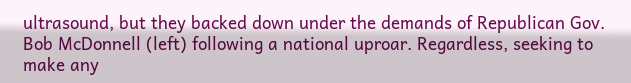ultrasound, but they backed down under the demands of Republican Gov. Bob McDonnell (left) following a national uproar. Regardless, seeking to make any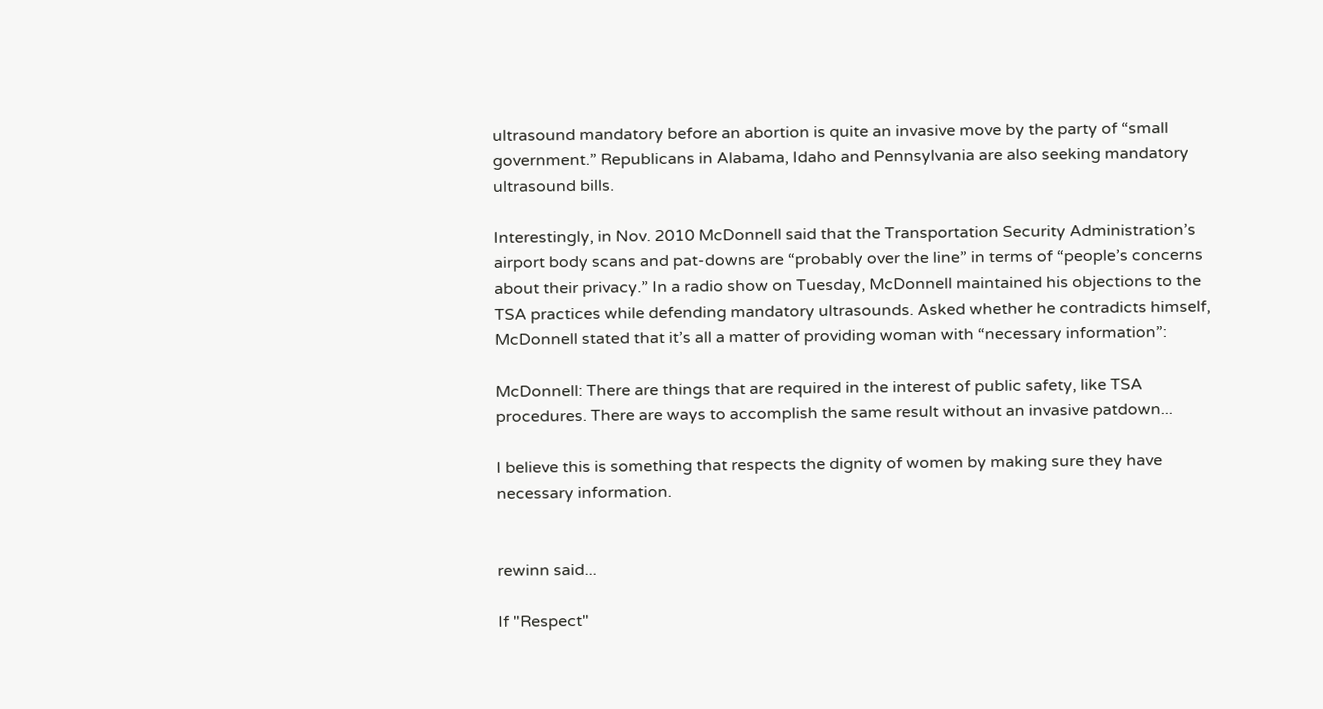ultrasound mandatory before an abortion is quite an invasive move by the party of “small government.” Republicans in Alabama, Idaho and Pennsylvania are also seeking mandatory ultrasound bills.

Interestingly, in Nov. 2010 McDonnell said that the Transportation Security Administration’s airport body scans and pat-downs are “probably over the line” in terms of “people’s concerns about their privacy.” In a radio show on Tuesday, McDonnell maintained his objections to the TSA practices while defending mandatory ultrasounds. Asked whether he contradicts himself, McDonnell stated that it’s all a matter of providing woman with “necessary information”:

McDonnell: There are things that are required in the interest of public safety, like TSA procedures. There are ways to accomplish the same result without an invasive patdown...

I believe this is something that respects the dignity of women by making sure they have necessary information.


rewinn said...

If "Respect"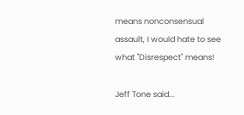means nonconsensual assault, I would hate to see what "Disrespect" means!

Jeff Tone said...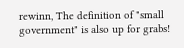rewinn, The definition of "small government" is also up for grabs!